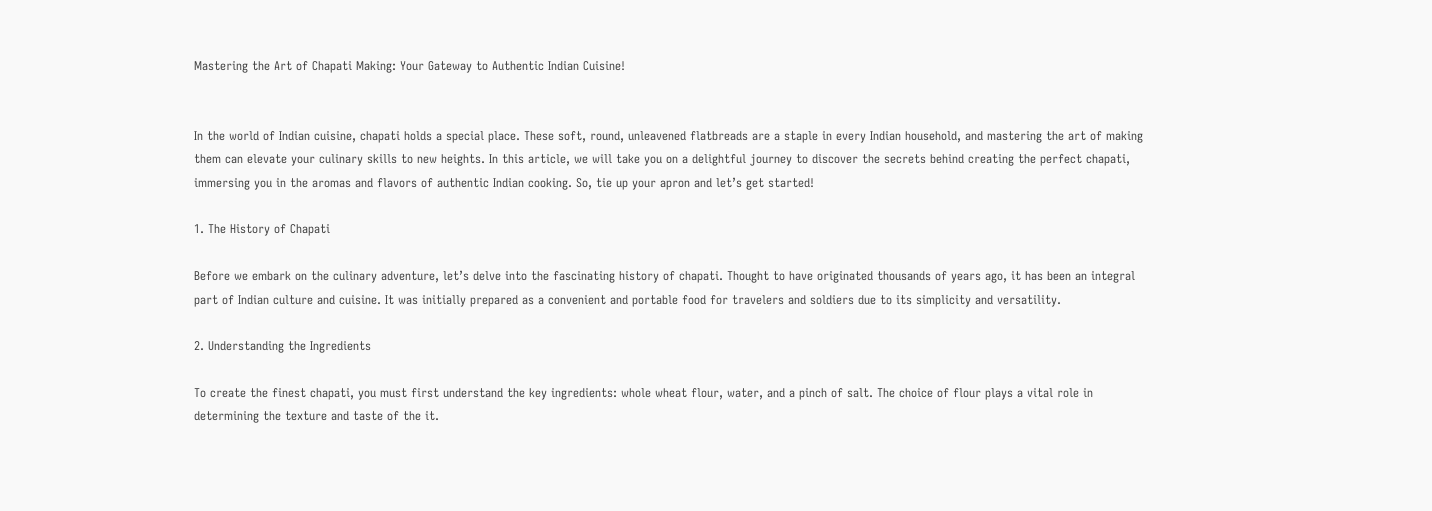Mastering the Art of Chapati Making: Your Gateway to Authentic Indian Cuisine!


In the world of Indian cuisine, chapati holds a special place. These soft, round, unleavened flatbreads are a staple in every Indian household, and mastering the art of making them can elevate your culinary skills to new heights. In this article, we will take you on a delightful journey to discover the secrets behind creating the perfect chapati, immersing you in the aromas and flavors of authentic Indian cooking. So, tie up your apron and let’s get started!

1. The History of Chapati

Before we embark on the culinary adventure, let’s delve into the fascinating history of chapati. Thought to have originated thousands of years ago, it has been an integral part of Indian culture and cuisine. It was initially prepared as a convenient and portable food for travelers and soldiers due to its simplicity and versatility.

2. Understanding the Ingredients

To create the finest chapati, you must first understand the key ingredients: whole wheat flour, water, and a pinch of salt. The choice of flour plays a vital role in determining the texture and taste of the it.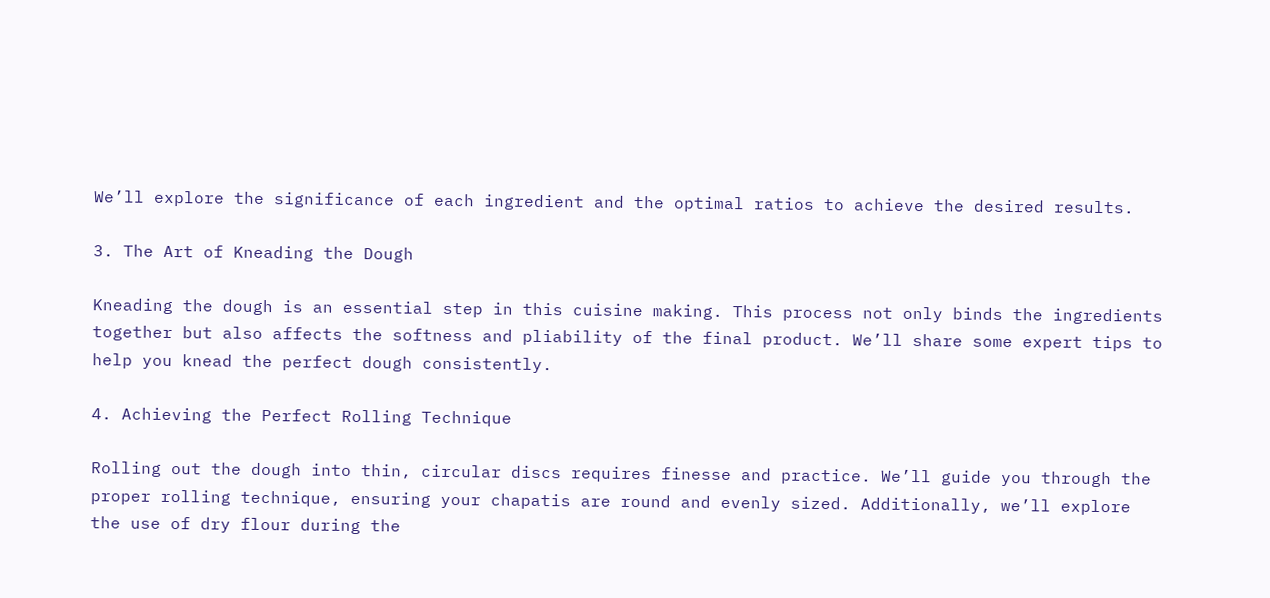We’ll explore the significance of each ingredient and the optimal ratios to achieve the desired results.

3. The Art of Kneading the Dough

Kneading the dough is an essential step in this cuisine making. This process not only binds the ingredients together but also affects the softness and pliability of the final product. We’ll share some expert tips to help you knead the perfect dough consistently.

4. Achieving the Perfect Rolling Technique

Rolling out the dough into thin, circular discs requires finesse and practice. We’ll guide you through the proper rolling technique, ensuring your chapatis are round and evenly sized. Additionally, we’ll explore the use of dry flour during the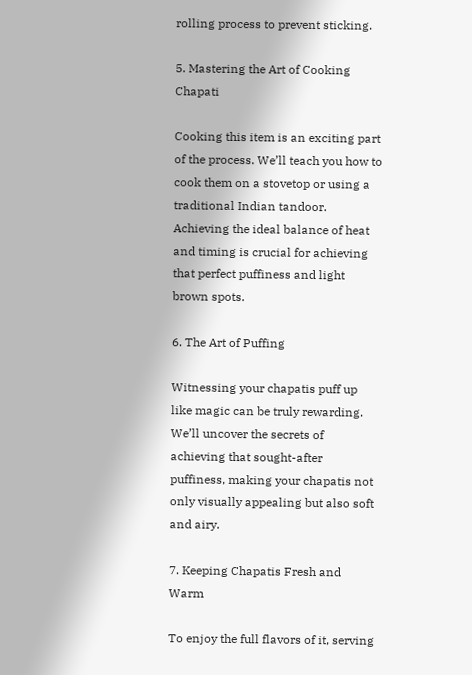rolling process to prevent sticking.

5. Mastering the Art of Cooking Chapati

Cooking this item is an exciting part of the process. We’ll teach you how to cook them on a stovetop or using a traditional Indian tandoor. Achieving the ideal balance of heat and timing is crucial for achieving that perfect puffiness and light brown spots.

6. The Art of Puffing

Witnessing your chapatis puff up like magic can be truly rewarding. We’ll uncover the secrets of achieving that sought-after puffiness, making your chapatis not only visually appealing but also soft and airy.

7. Keeping Chapatis Fresh and Warm

To enjoy the full flavors of it, serving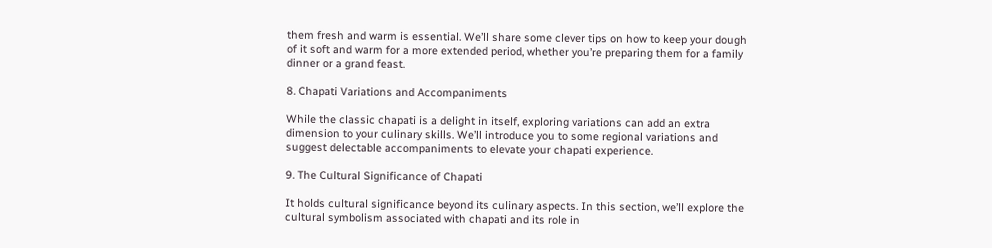them fresh and warm is essential. We’ll share some clever tips on how to keep your dough of it soft and warm for a more extended period, whether you’re preparing them for a family dinner or a grand feast.

8. Chapati Variations and Accompaniments

While the classic chapati is a delight in itself, exploring variations can add an extra dimension to your culinary skills. We’ll introduce you to some regional variations and suggest delectable accompaniments to elevate your chapati experience.

9. The Cultural Significance of Chapati

It holds cultural significance beyond its culinary aspects. In this section, we’ll explore the cultural symbolism associated with chapati and its role in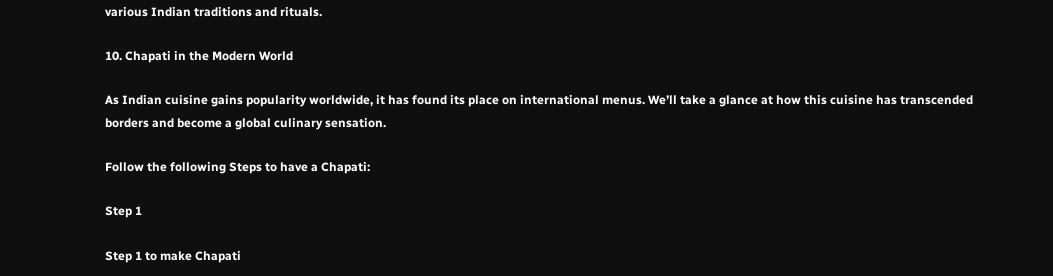various Indian traditions and rituals.

10. Chapati in the Modern World

As Indian cuisine gains popularity worldwide, it has found its place on international menus. We’ll take a glance at how this cuisine has transcended borders and become a global culinary sensation.

Follow the following Steps to have a Chapati:

Step 1

Step 1 to make Chapati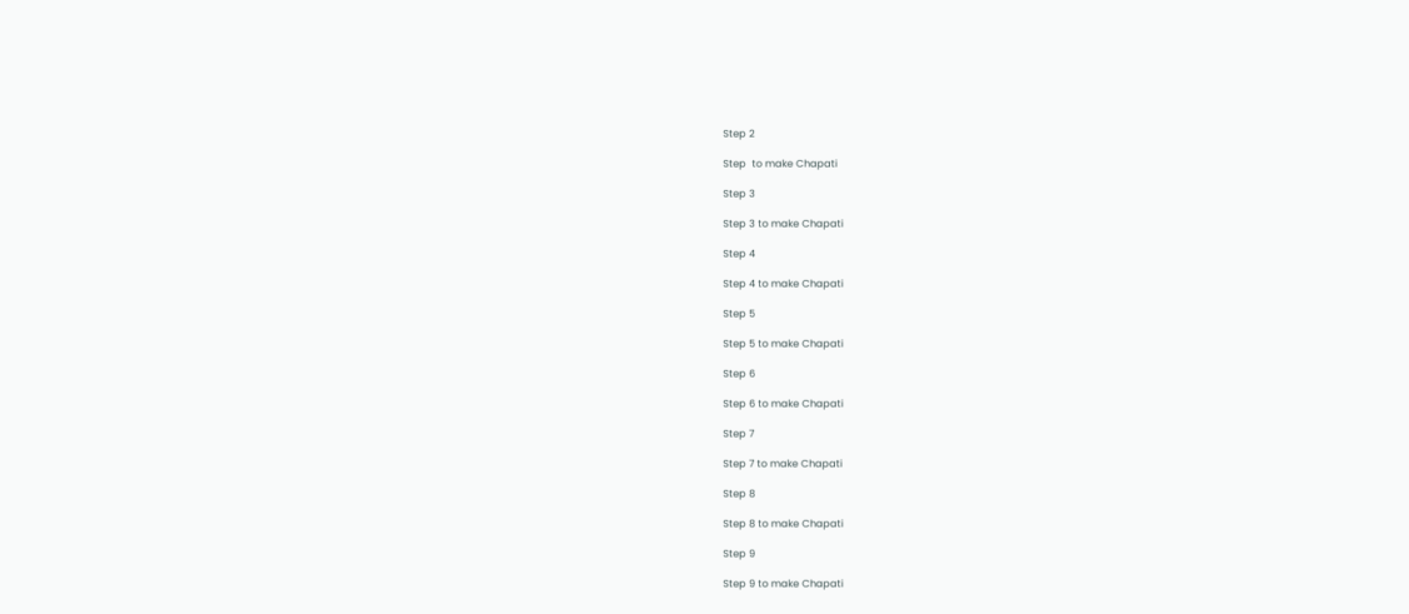Step 2

Step  to make Chapati

Step 3

Step 3 to make Chapati

Step 4

Step 4 to make Chapati

Step 5

Step 5 to make Chapati

Step 6

Step 6 to make Chapati

Step 7

Step 7 to make Chapati

Step 8

Step 8 to make Chapati

Step 9

Step 9 to make Chapati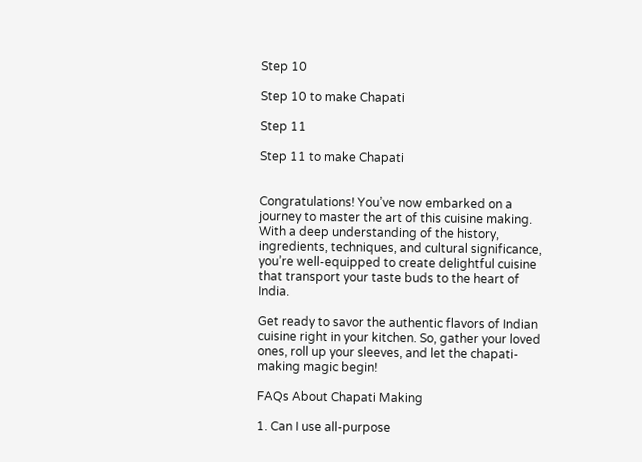Step 10

Step 10 to make Chapati

Step 11

Step 11 to make Chapati


Congratulations! You’ve now embarked on a journey to master the art of this cuisine making. With a deep understanding of the history, ingredients, techniques, and cultural significance, you’re well-equipped to create delightful cuisine that transport your taste buds to the heart of India.

Get ready to savor the authentic flavors of Indian cuisine right in your kitchen. So, gather your loved ones, roll up your sleeves, and let the chapati-making magic begin!

FAQs About Chapati Making

1. Can I use all-purpose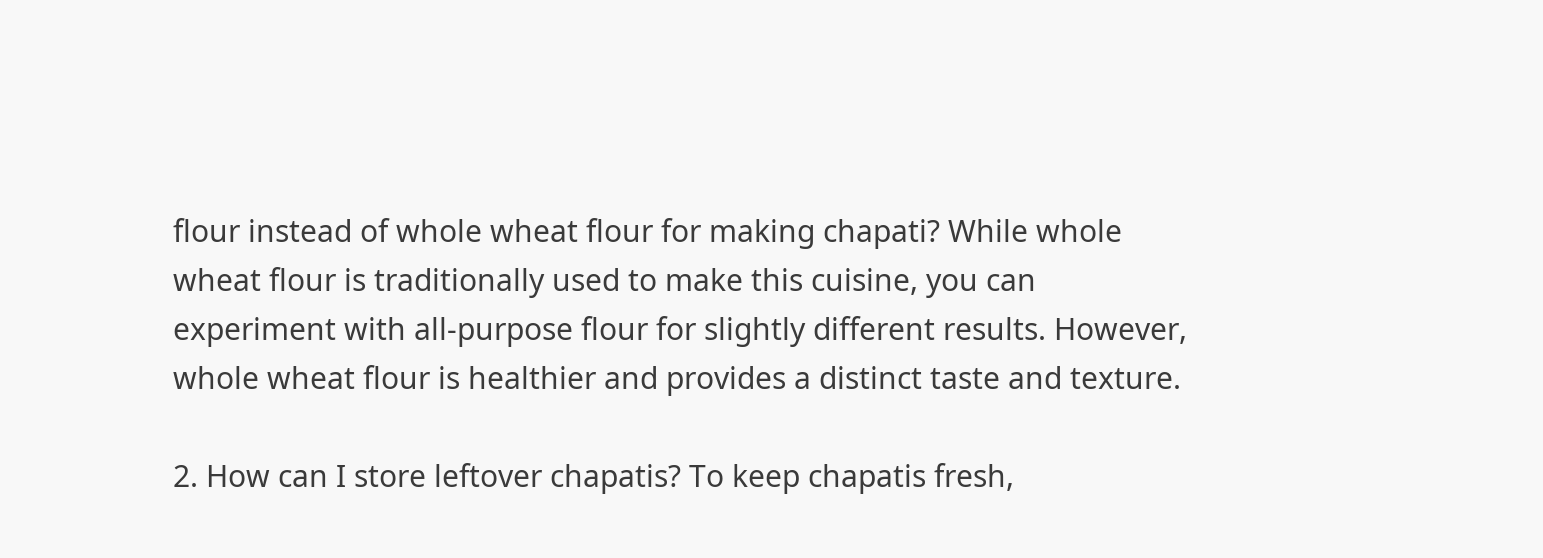flour instead of whole wheat flour for making chapati? While whole wheat flour is traditionally used to make this cuisine, you can experiment with all-purpose flour for slightly different results. However, whole wheat flour is healthier and provides a distinct taste and texture.

2. How can I store leftover chapatis? To keep chapatis fresh,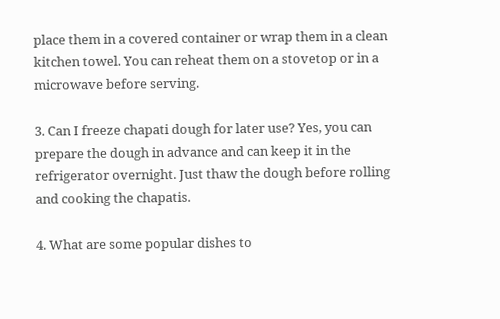place them in a covered container or wrap them in a clean kitchen towel. You can reheat them on a stovetop or in a microwave before serving.

3. Can I freeze chapati dough for later use? Yes, you can prepare the dough in advance and can keep it in the refrigerator overnight. Just thaw the dough before rolling and cooking the chapatis.

4. What are some popular dishes to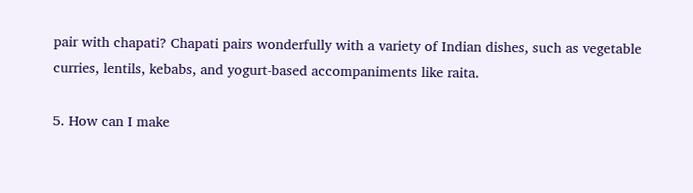pair with chapati? Chapati pairs wonderfully with a variety of Indian dishes, such as vegetable curries, lentils, kebabs, and yogurt-based accompaniments like raita.

5. How can I make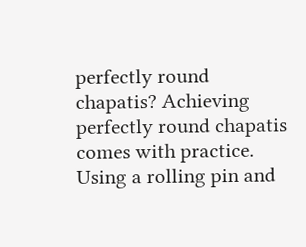perfectly round chapatis? Achieving perfectly round chapatis comes with practice. Using a rolling pin and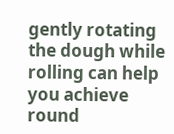gently rotating the dough while rolling can help you achieve round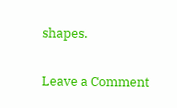shapes.

Leave a Comment